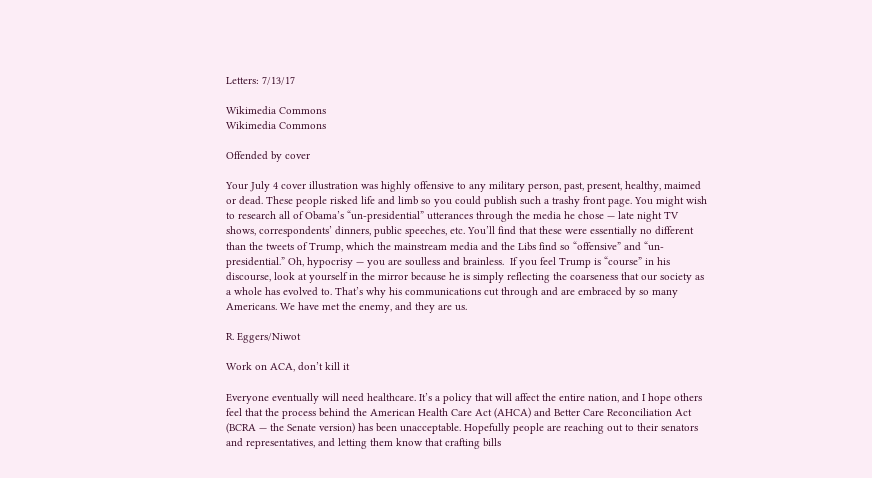Letters: 7/13/17

Wikimedia Commons
Wikimedia Commons

Offended by cover

Your July 4 cover illustration was highly offensive to any military person, past, present, healthy, maimed or dead. These people risked life and limb so you could publish such a trashy front page. You might wish to research all of Obama’s “un-presidential” utterances through the media he chose — late night TV shows, correspondents’ dinners, public speeches, etc. You’ll find that these were essentially no different than the tweets of Trump, which the mainstream media and the Libs find so “offensive” and “un-presidential.” Oh, hypocrisy — you are soulless and brainless.  If you feel Trump is “course” in his discourse, look at yourself in the mirror because he is simply reflecting the coarseness that our society as a whole has evolved to. That’s why his communications cut through and are embraced by so many Americans. We have met the enemy, and they are us.

R. Eggers/Niwot

Work on ACA, don’t kill it

Everyone eventually will need healthcare. It’s a policy that will affect the entire nation, and I hope others feel that the process behind the American Health Care Act (AHCA) and Better Care Reconciliation Act (BCRA — the Senate version) has been unacceptable. Hopefully people are reaching out to their senators and representatives, and letting them know that crafting bills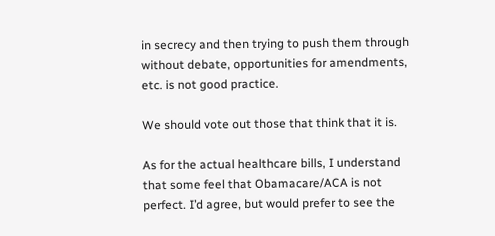in secrecy and then trying to push them through without debate, opportunities for amendments, etc. is not good practice.

We should vote out those that think that it is.

As for the actual healthcare bills, I understand that some feel that Obamacare/ACA is not perfect. I’d agree, but would prefer to see the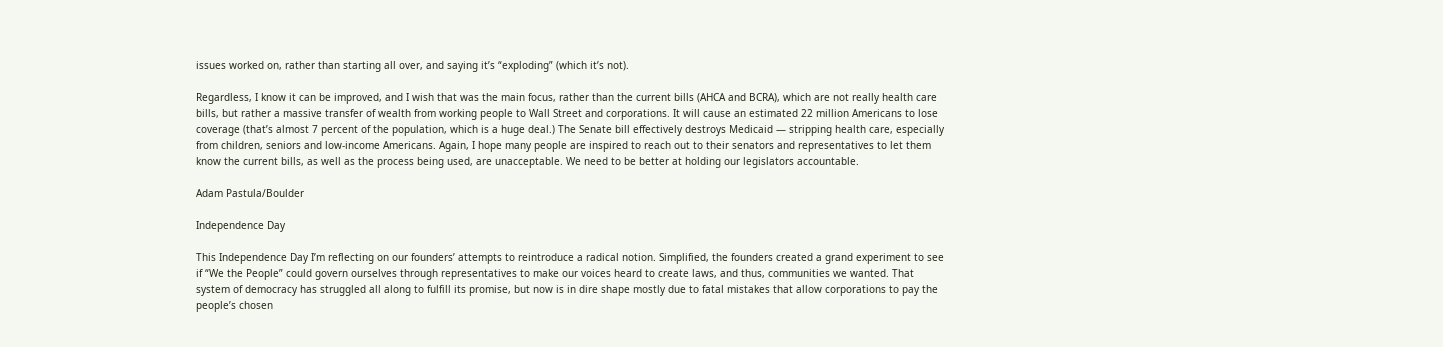issues worked on, rather than starting all over, and saying it’s “exploding” (which it’s not).

Regardless, I know it can be improved, and I wish that was the main focus, rather than the current bills (AHCA and BCRA), which are not really health care bills, but rather a massive transfer of wealth from working people to Wall Street and corporations. It will cause an estimated 22 million Americans to lose coverage (that’s almost 7 percent of the population, which is a huge deal.) The Senate bill effectively destroys Medicaid — stripping health care, especially from children, seniors and low-income Americans. Again, I hope many people are inspired to reach out to their senators and representatives to let them know the current bills, as well as the process being used, are unacceptable. We need to be better at holding our legislators accountable.

Adam Pastula/Boulder

Independence Day

This Independence Day I’m reflecting on our founders’ attempts to reintroduce a radical notion. Simplified, the founders created a grand experiment to see if “We the People” could govern ourselves through representatives to make our voices heard to create laws, and thus, communities we wanted. That system of democracy has struggled all along to fulfill its promise, but now is in dire shape mostly due to fatal mistakes that allow corporations to pay the people’s chosen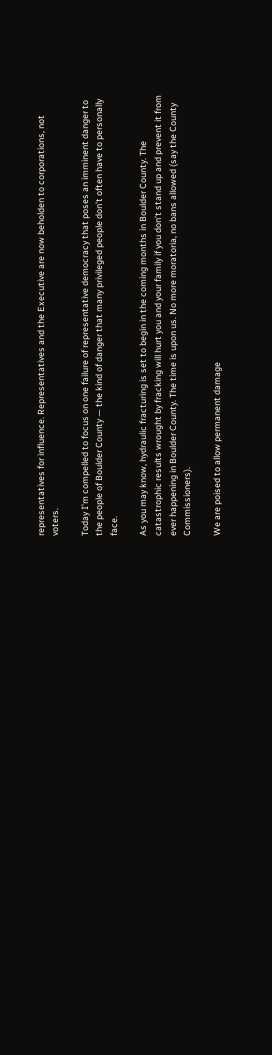representatives for influence. Representatives and the Executive are now beholden to corporations, not voters.

Today I’m compelled to focus on one failure of representative democracy that poses an imminent danger to the people of Boulder County — the kind of danger that many privileged people don’t often have to personally face.

As you may know, hydraulic fracturing is set to begin in the coming months in Boulder County. The catastrophic results wrought by fracking will hurt you and your family if you don’t stand up and prevent it from ever happening in Boulder County. The time is upon us. No more moratoria, no bans allowed (say the County Commissioners).

We are poised to allow permanent damage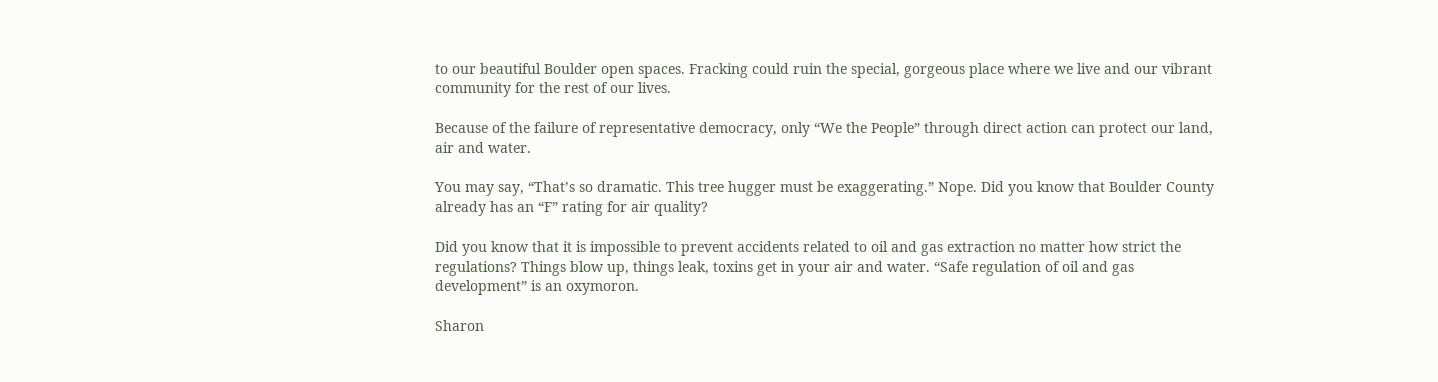to our beautiful Boulder open spaces. Fracking could ruin the special, gorgeous place where we live and our vibrant community for the rest of our lives.

Because of the failure of representative democracy, only “We the People” through direct action can protect our land, air and water.

You may say, “That’s so dramatic. This tree hugger must be exaggerating.” Nope. Did you know that Boulder County already has an “F” rating for air quality?

Did you know that it is impossible to prevent accidents related to oil and gas extraction no matter how strict the regulations? Things blow up, things leak, toxins get in your air and water. “Safe regulation of oil and gas development” is an oxymoron.

Sharon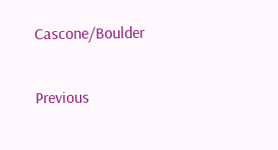Cascone/Boulder

Previous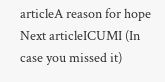articleA reason for hope
Next articleICUMI (In case you missed it)